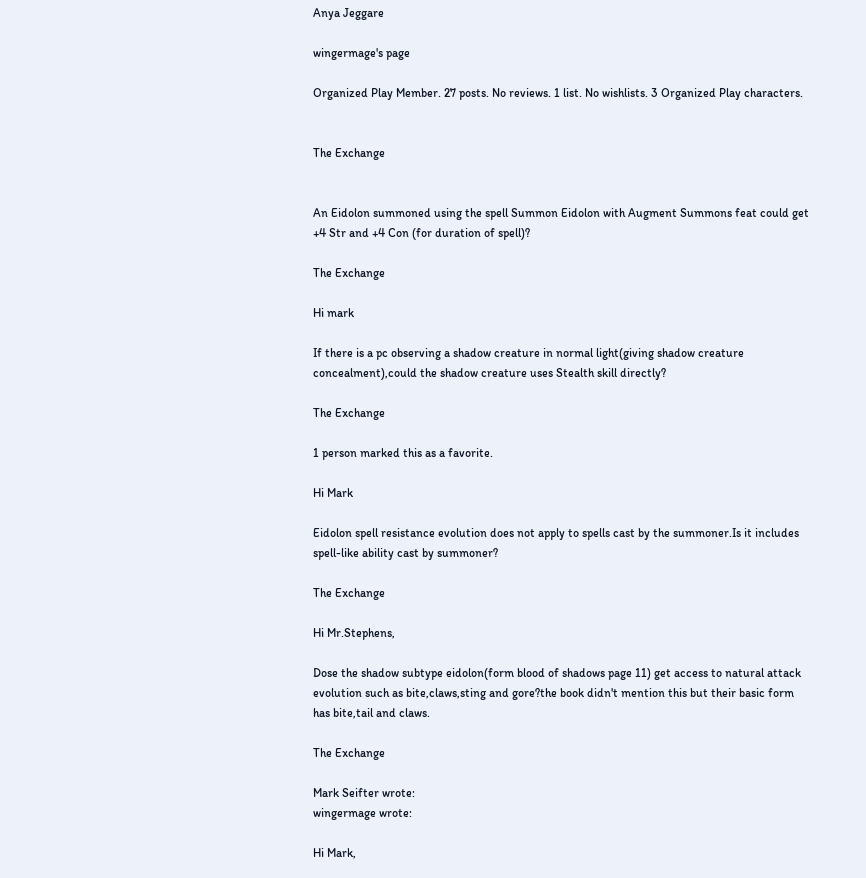Anya Jeggare

wingermage's page

Organized Play Member. 27 posts. No reviews. 1 list. No wishlists. 3 Organized Play characters.


The Exchange


An Eidolon summoned using the spell Summon Eidolon with Augment Summons feat could get +4 Str and +4 Con (for duration of spell)?

The Exchange

Hi mark

If there is a pc observing a shadow creature in normal light(giving shadow creature concealment),could the shadow creature uses Stealth skill directly?

The Exchange

1 person marked this as a favorite.

Hi Mark

Eidolon spell resistance evolution does not apply to spells cast by the summoner.Is it includes spell-like ability cast by summoner?

The Exchange

Hi Mr.Stephens,

Dose the shadow subtype eidolon(form blood of shadows page 11) get access to natural attack evolution such as bite,claws,sting and gore?the book didn't mention this but their basic form has bite,tail and claws.

The Exchange

Mark Seifter wrote:
wingermage wrote:

Hi Mark,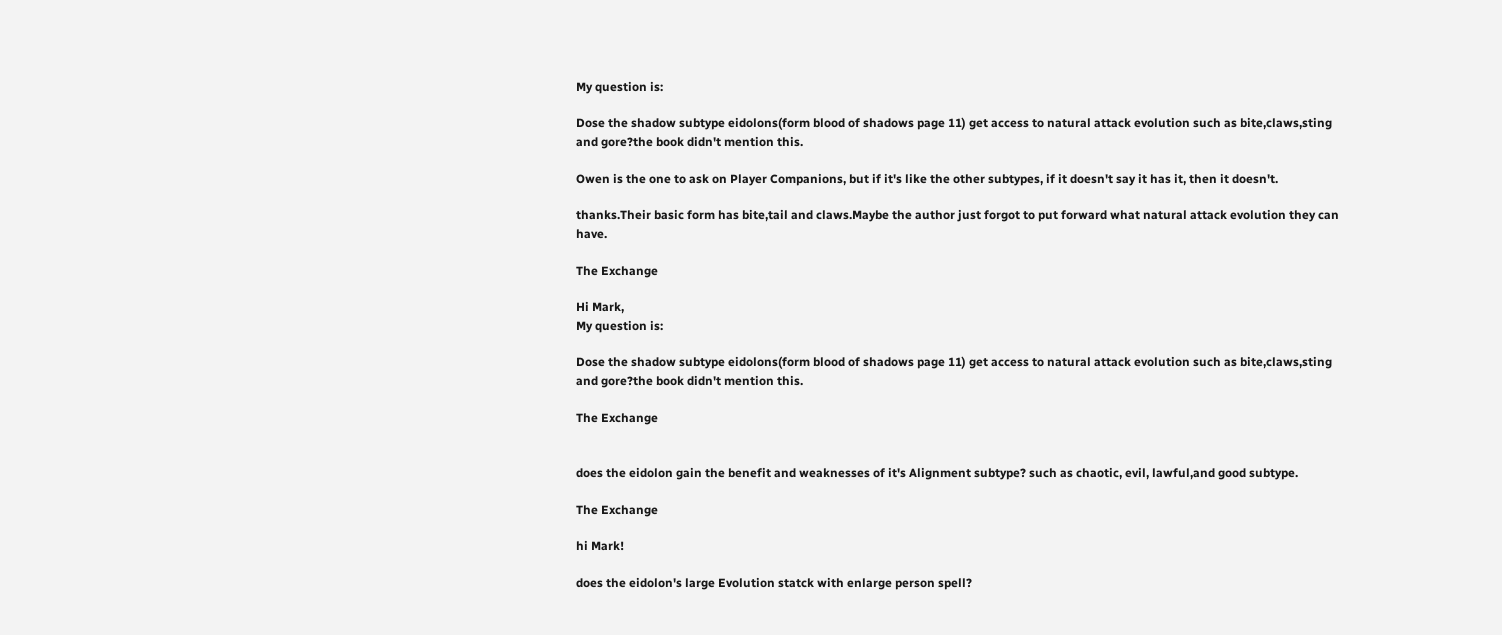My question is:

Dose the shadow subtype eidolons(form blood of shadows page 11) get access to natural attack evolution such as bite,claws,sting and gore?the book didn't mention this.

Owen is the one to ask on Player Companions, but if it's like the other subtypes, if it doesn't say it has it, then it doesn't.

thanks.Their basic form has bite,tail and claws.Maybe the author just forgot to put forward what natural attack evolution they can have.

The Exchange

Hi Mark,
My question is:

Dose the shadow subtype eidolons(form blood of shadows page 11) get access to natural attack evolution such as bite,claws,sting and gore?the book didn't mention this.

The Exchange


does the eidolon gain the benefit and weaknesses of it's Alignment subtype? such as chaotic, evil, lawful,and good subtype.

The Exchange

hi Mark!

does the eidolon's large Evolution statck with enlarge person spell?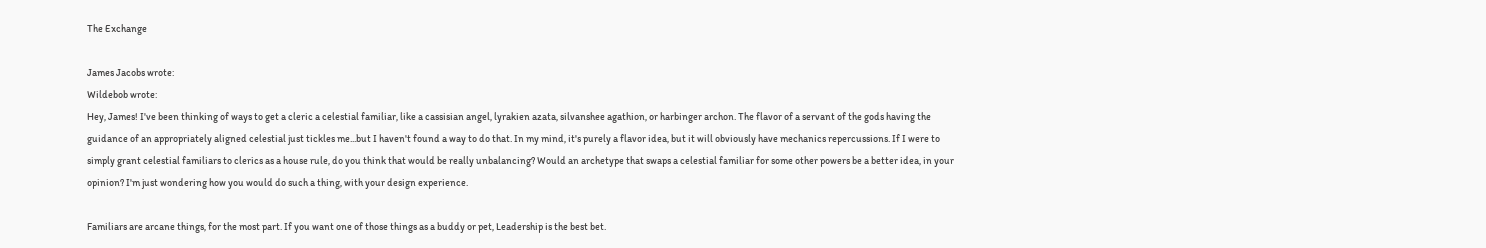The Exchange

James Jacobs wrote:
Wildebob wrote:
Hey, James! I've been thinking of ways to get a cleric a celestial familiar, like a cassisian angel, lyrakien azata, silvanshee agathion, or harbinger archon. The flavor of a servant of the gods having the guidance of an appropriately aligned celestial just tickles me...but I haven't found a way to do that. In my mind, it's purely a flavor idea, but it will obviously have mechanics repercussions. If I were to simply grant celestial familiars to clerics as a house rule, do you think that would be really unbalancing? Would an archetype that swaps a celestial familiar for some other powers be a better idea, in your opinion? I'm just wondering how you would do such a thing, with your design experience.

Familiars are arcane things, for the most part. If you want one of those things as a buddy or pet, Leadership is the best bet.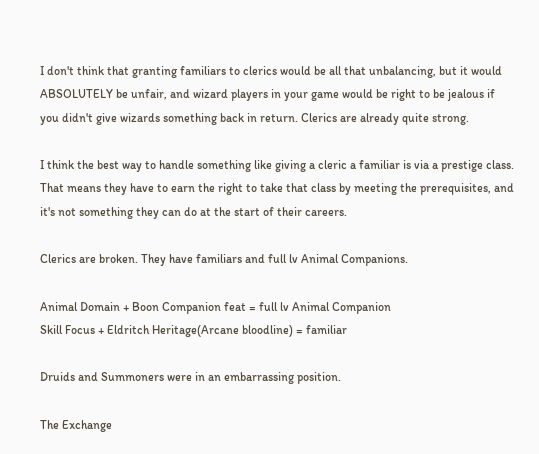I don't think that granting familiars to clerics would be all that unbalancing, but it would ABSOLUTELY be unfair, and wizard players in your game would be right to be jealous if you didn't give wizards something back in return. Clerics are already quite strong.

I think the best way to handle something like giving a cleric a familiar is via a prestige class. That means they have to earn the right to take that class by meeting the prerequisites, and it's not something they can do at the start of their careers.

Clerics are broken. They have familiars and full lv Animal Companions.

Animal Domain + Boon Companion feat = full lv Animal Companion
Skill Focus + Eldritch Heritage(Arcane bloodline) = familiar

Druids and Summoners were in an embarrassing position.

The Exchange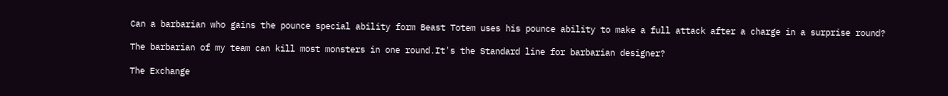Can a barbarian who gains the pounce special ability form Beast Totem uses his pounce ability to make a full attack after a charge in a surprise round?

The barbarian of my team can kill most monsters in one round.It's the Standard line for barbarian designer?

The Exchange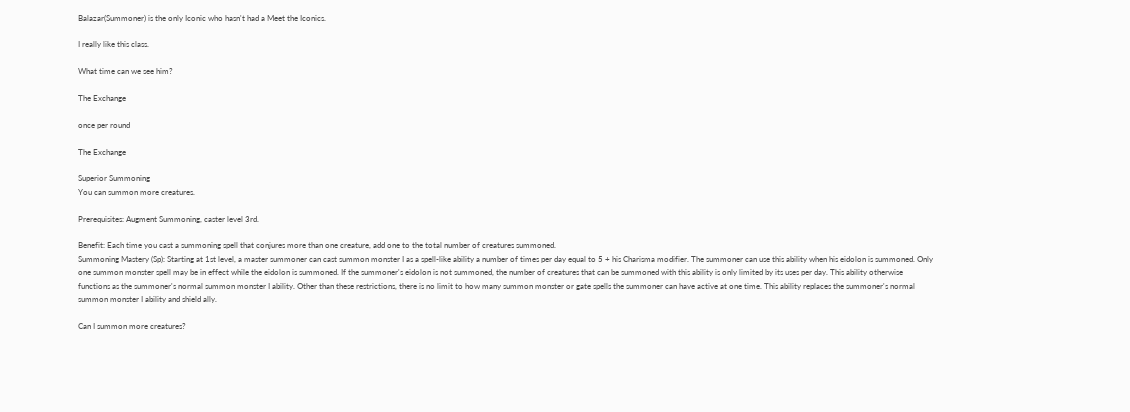Balazar(Summoner) is the only Iconic who hasn't had a Meet the Iconics.

I really like this class.

What time can we see him?

The Exchange

once per round

The Exchange

Superior Summoning
You can summon more creatures.

Prerequisites: Augment Summoning, caster level 3rd.

Benefit: Each time you cast a summoning spell that conjures more than one creature, add one to the total number of creatures summoned.
Summoning Mastery (Sp): Starting at 1st level, a master summoner can cast summon monster I as a spell-like ability a number of times per day equal to 5 + his Charisma modifier. The summoner can use this ability when his eidolon is summoned. Only one summon monster spell may be in effect while the eidolon is summoned. If the summoner's eidolon is not summoned, the number of creatures that can be summoned with this ability is only limited by its uses per day. This ability otherwise functions as the summoner's normal summon monster I ability. Other than these restrictions, there is no limit to how many summon monster or gate spells the summoner can have active at one time. This ability replaces the summoner's normal summon monster I ability and shield ally.

Can I summon more creatures?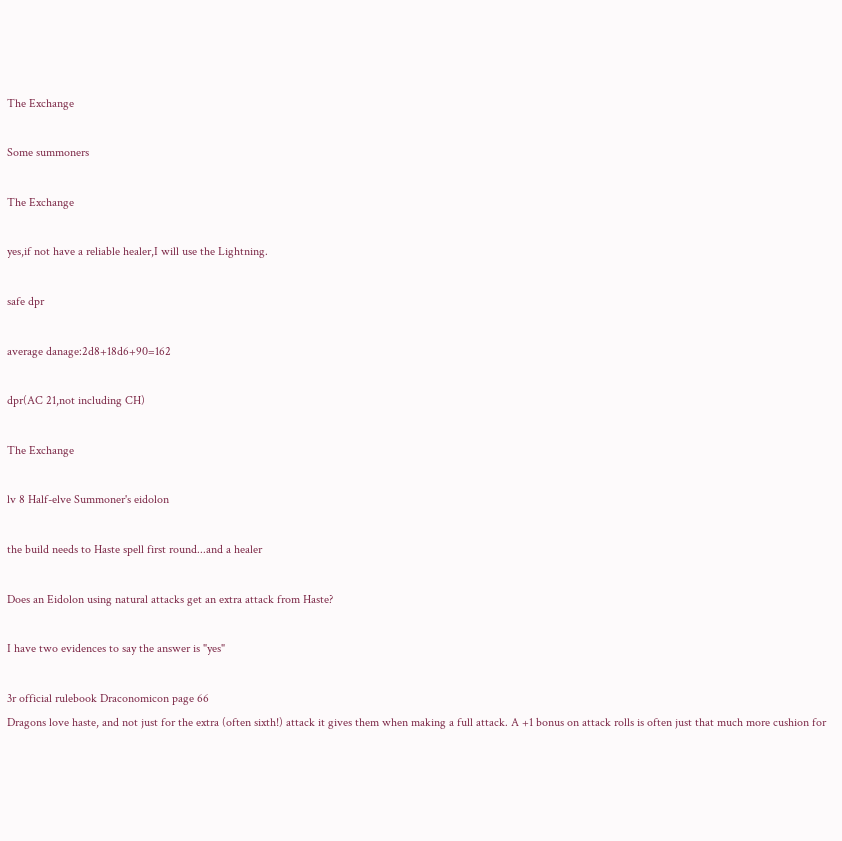The Exchange

Some summoners

The Exchange

yes,if not have a reliable healer,I will use the Lightning.

safe dpr

average danage:2d8+18d6+90=162

dpr(AC 21,not including CH)

The Exchange

lv 8 Half-elve Summoner's eidolon

the build needs to Haste spell first round...and a healer

Does an Eidolon using natural attacks get an extra attack from Haste?

I have two evidences to say the answer is "yes"

3r official rulebook Draconomicon page 66
Dragons love haste, and not just for the extra (often sixth!) attack it gives them when making a full attack. A +1 bonus on attack rolls is often just that much more cushion for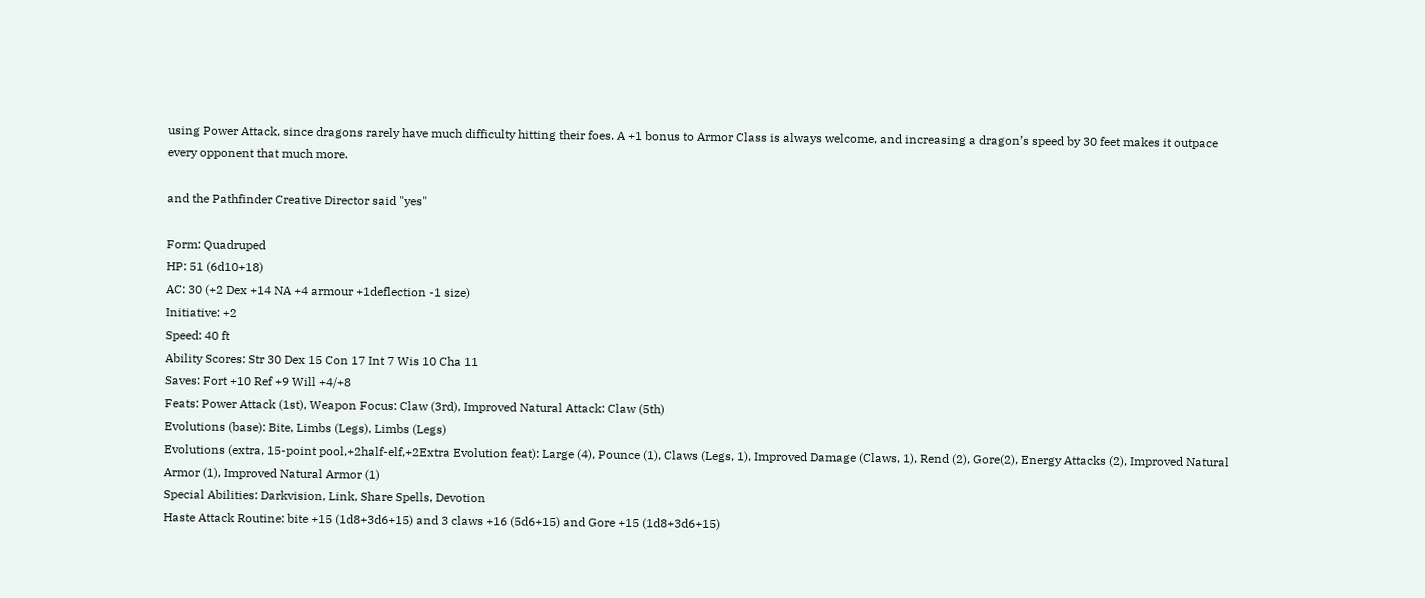using Power Attack, since dragons rarely have much difficulty hitting their foes. A +1 bonus to Armor Class is always welcome, and increasing a dragon’s speed by 30 feet makes it outpace every opponent that much more.

and the Pathfinder Creative Director said "yes"

Form: Quadruped
HP: 51 (6d10+18)
AC: 30 (+2 Dex +14 NA +4 armour +1deflection -1 size)
Initiative: +2
Speed: 40 ft
Ability Scores: Str 30 Dex 15 Con 17 Int 7 Wis 10 Cha 11
Saves: Fort +10 Ref +9 Will +4/+8
Feats: Power Attack (1st), Weapon Focus: Claw (3rd), Improved Natural Attack: Claw (5th)
Evolutions (base): Bite, Limbs (Legs), Limbs (Legs)
Evolutions (extra, 15-point pool,+2half-elf,+2Extra Evolution feat): Large (4), Pounce (1), Claws (Legs, 1), Improved Damage (Claws, 1), Rend (2), Gore(2), Energy Attacks (2), Improved Natural Armor (1), Improved Natural Armor (1)
Special Abilities: Darkvision, Link, Share Spells, Devotion
Haste Attack Routine: bite +15 (1d8+3d6+15) and 3 claws +16 (5d6+15) and Gore +15 (1d8+3d6+15)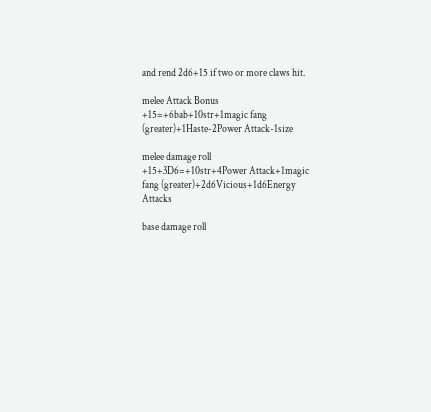and rend 2d6+15 if two or more claws hit.

melee Attack Bonus
+15=+6bab+10str+1magic fang (greater)+1Haste-2Power Attack-1size

melee damage roll
+15+3D6=+10str+4Power Attack+1magic fang (greater)+2d6Vicious+1d6Energy Attacks

base damage roll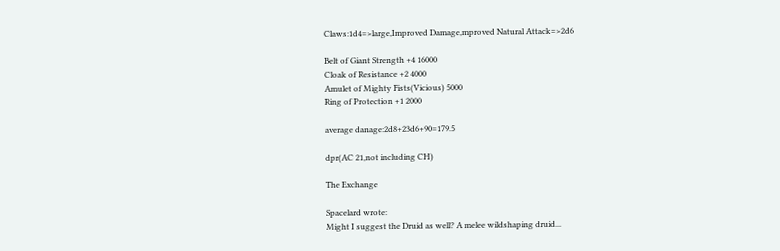Claws:1d4=>large,Improved Damage,mproved Natural Attack=>2d6

Belt of Giant Strength +4 16000
Cloak of Resistance +2 4000
Amulet of Mighty Fists(Vicious) 5000
Ring of Protection +1 2000

average danage:2d8+23d6+90=179.5

dpr(AC 21,not including CH)

The Exchange

Spacelard wrote:
Might I suggest the Druid as well? A melee wildshaping druid...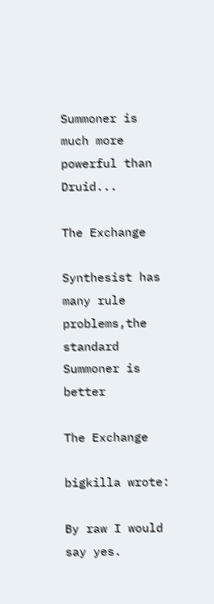Summoner is much more powerful than Druid...

The Exchange

Synthesist has many rule problems,the standard Summoner is better

The Exchange

bigkilla wrote:

By raw I would say yes.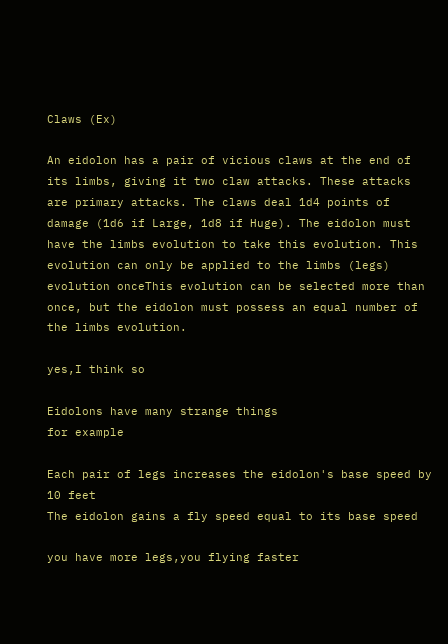Claws (Ex)

An eidolon has a pair of vicious claws at the end of its limbs, giving it two claw attacks. These attacks are primary attacks. The claws deal 1d4 points of damage (1d6 if Large, 1d8 if Huge). The eidolon must have the limbs evolution to take this evolution. This evolution can only be applied to the limbs (legs) evolution onceThis evolution can be selected more than once, but the eidolon must possess an equal number of the limbs evolution.

yes,I think so

Eidolons have many strange things
for example

Each pair of legs increases the eidolon's base speed by 10 feet
The eidolon gains a fly speed equal to its base speed

you have more legs,you flying faster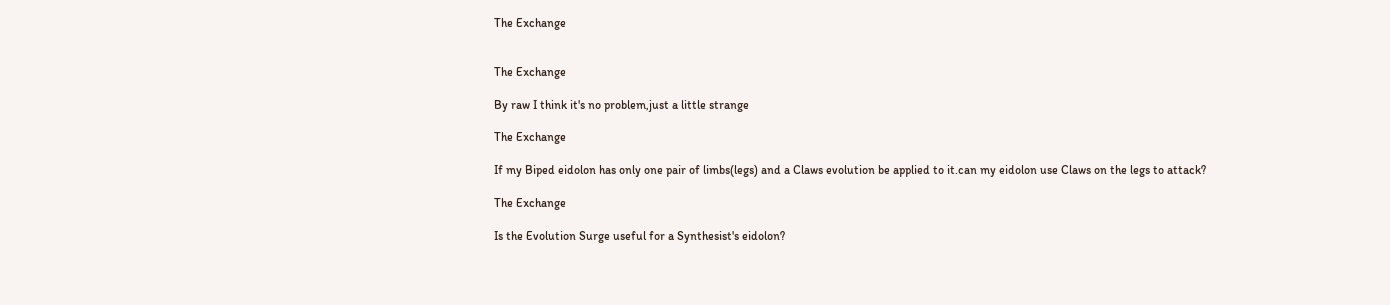The Exchange


The Exchange

By raw I think it's no problem,just a little strange

The Exchange

If my Biped eidolon has only one pair of limbs(legs) and a Claws evolution be applied to it.can my eidolon use Claws on the legs to attack?

The Exchange

Is the Evolution Surge useful for a Synthesist's eidolon?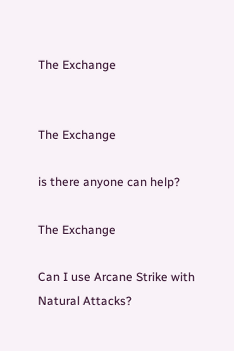The Exchange


The Exchange

is there anyone can help?

The Exchange

Can I use Arcane Strike with Natural Attacks?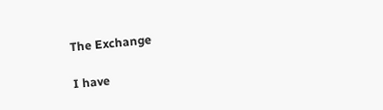The Exchange

I have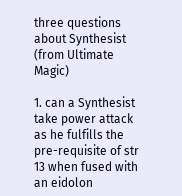three questions about Synthesist (from Ultimate Magic)

1. can a Synthesist take power attack as he fulfills the pre-requisite of str 13 when fused with an eidolon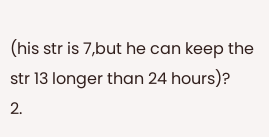(his str is 7,but he can keep the str 13 longer than 24 hours)?
2.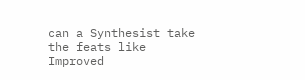can a Synthesist take the feats like Improved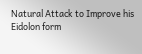Natural Attack to Improve his Eidolon form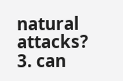natural attacks?
3. can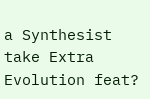a Synthesist take Extra Evolution feat?